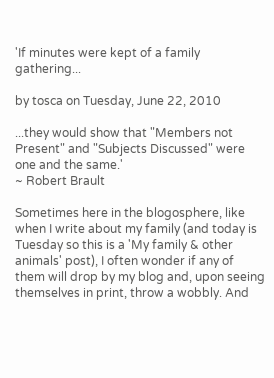'If minutes were kept of a family gathering...

by tosca on Tuesday, June 22, 2010

...they would show that "Members not Present" and "Subjects Discussed" were one and the same.'
~ Robert Brault

Sometimes here in the blogosphere, like when I write about my family (and today is Tuesday so this is a 'My family & other animals' post), I often wonder if any of them will drop by my blog and, upon seeing themselves in print, throw a wobbly. And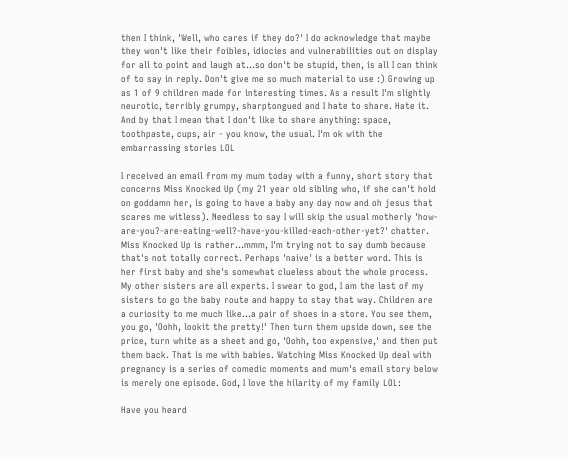then I think, 'Well, who cares if they do?' I do acknowledge that maybe they won't like their foibles, idiocies and vulnerabilities out on display for all to point and laugh at...so don't be stupid, then, is all I can think of to say in reply. Don't give me so much material to use :) Growing up as 1 of 9 children made for interesting times. As a result I'm slightly neurotic, terribly grumpy, sharptongued and I hate to share. Hate it. And by that I mean that I don't like to share anything: space, toothpaste, cups, air - you know, the usual. I'm ok with the embarrassing stories LOL

I received an email from my mum today with a funny, short story that concerns Miss Knocked Up (my 21 year old sibling who, if she can't hold on goddamn her, is going to have a baby any day now and oh jesus that scares me witless). Needless to say I will skip the usual motherly 'how-are-you?-are-eating-well?-have-you-killed-each-other-yet?' chatter. Miss Knocked Up is rather...mmm, I'm trying not to say dumb because that's not totally correct. Perhaps 'naive' is a better word. This is her first baby and she's somewhat clueless about the whole process. My other sisters are all experts. I swear to god, I am the last of my sisters to go the baby route and happy to stay that way. Children are a curiosity to me much like...a pair of shoes in a store. You see them, you go, 'Oohh, lookit the pretty!' Then turn them upside down, see the price, turn white as a sheet and go, 'Oohh, too expensive,' and then put them back. That is me with babies. Watching Miss Knocked Up deal with pregnancy is a series of comedic moments and mum's email story below is merely one episode. God, I love the hilarity of my family LOL:

Have you heard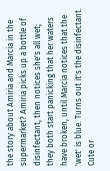the story about Amiria and Marcia in the supermarket? Amiria picks up a bottle of disinfectant, then notices she's all wet; they both start panicking that her waters have broken, until Marcia notices that the 'wet' is blue. Turns out it's the disinfectant. Cute or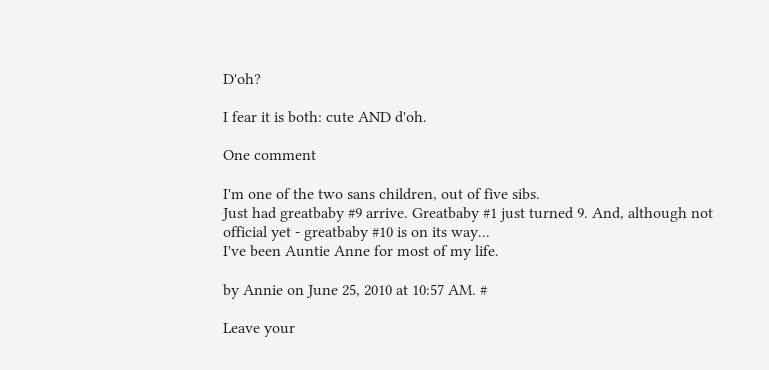D'oh?

I fear it is both: cute AND d'oh.

One comment

I'm one of the two sans children, out of five sibs.
Just had greatbaby #9 arrive. Greatbaby #1 just turned 9. And, although not official yet - greatbaby #10 is on its way...
I've been Auntie Anne for most of my life.

by Annie on June 25, 2010 at 10:57 AM. #

Leave your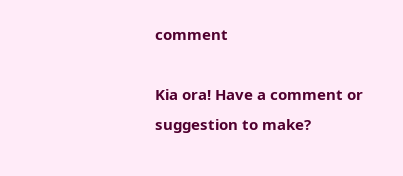comment

Kia ora! Have a comment or suggestion to make?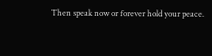Then speak now or forever hold your peace.